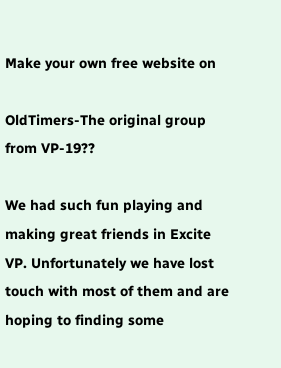Make your own free website on

OldTimers-The original group from VP-19??

We had such fun playing and making great friends in Excite VP. Unfortunately we have lost touch with most of them and are hoping to finding some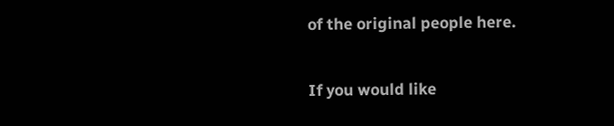of the original people here.

If you would like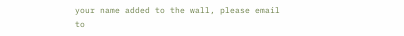your name added to the wall, please email to